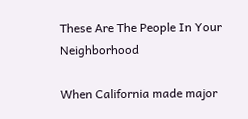These Are The People In Your Neighborhood

When California made major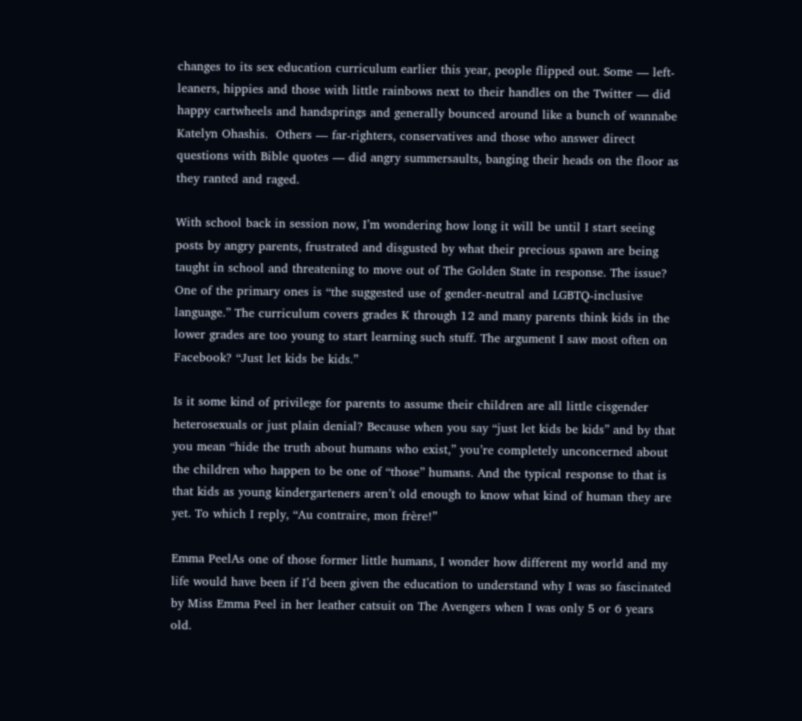changes to its sex education curriculum earlier this year, people flipped out. Some — left-leaners, hippies and those with little rainbows next to their handles on the Twitter — did happy cartwheels and handsprings and generally bounced around like a bunch of wannabe Katelyn Ohashis.  Others — far-righters, conservatives and those who answer direct questions with Bible quotes — did angry summersaults, banging their heads on the floor as they ranted and raged.

With school back in session now, I’m wondering how long it will be until I start seeing posts by angry parents, frustrated and disgusted by what their precious spawn are being taught in school and threatening to move out of The Golden State in response. The issue? One of the primary ones is “the suggested use of gender-neutral and LGBTQ-inclusive language.” The curriculum covers grades K through 12 and many parents think kids in the lower grades are too young to start learning such stuff. The argument I saw most often on Facebook? “Just let kids be kids.”

Is it some kind of privilege for parents to assume their children are all little cisgender heterosexuals or just plain denial? Because when you say “just let kids be kids” and by that you mean “hide the truth about humans who exist,” you’re completely unconcerned about the children who happen to be one of “those” humans. And the typical response to that is that kids as young kindergarteners aren’t old enough to know what kind of human they are yet. To which I reply, “Au contraire, mon frère!”

Emma PeelAs one of those former little humans, I wonder how different my world and my life would have been if I’d been given the education to understand why I was so fascinated by Miss Emma Peel in her leather catsuit on The Avengers when I was only 5 or 6 years old.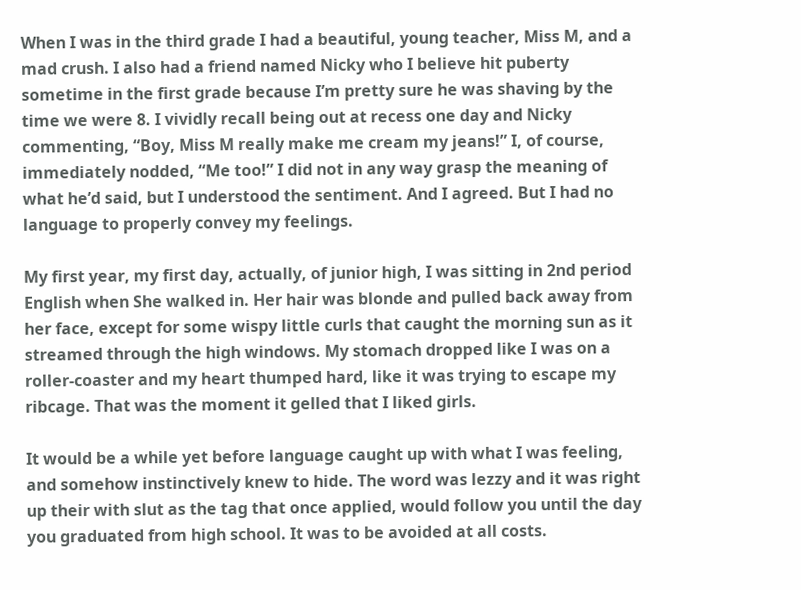When I was in the third grade I had a beautiful, young teacher, Miss M, and a mad crush. I also had a friend named Nicky who I believe hit puberty sometime in the first grade because I’m pretty sure he was shaving by the time we were 8. I vividly recall being out at recess one day and Nicky commenting, “Boy, Miss M really make me cream my jeans!” I, of course, immediately nodded, “Me too!” I did not in any way grasp the meaning of what he’d said, but I understood the sentiment. And I agreed. But I had no language to properly convey my feelings.

My first year, my first day, actually, of junior high, I was sitting in 2nd period English when She walked in. Her hair was blonde and pulled back away from her face, except for some wispy little curls that caught the morning sun as it streamed through the high windows. My stomach dropped like I was on a roller-coaster and my heart thumped hard, like it was trying to escape my ribcage. That was the moment it gelled that I liked girls.

It would be a while yet before language caught up with what I was feeling, and somehow instinctively knew to hide. The word was lezzy and it was right up their with slut as the tag that once applied, would follow you until the day you graduated from high school. It was to be avoided at all costs.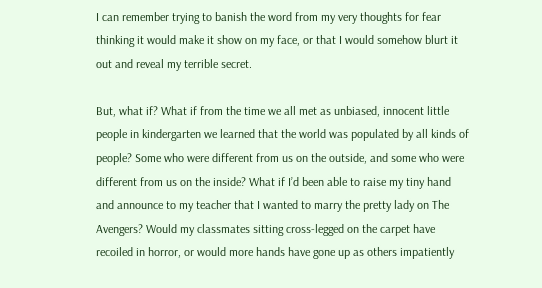I can remember trying to banish the word from my very thoughts for fear thinking it would make it show on my face, or that I would somehow blurt it out and reveal my terrible secret.

But, what if? What if from the time we all met as unbiased, innocent little people in kindergarten we learned that the world was populated by all kinds of people? Some who were different from us on the outside, and some who were different from us on the inside? What if I’d been able to raise my tiny hand and announce to my teacher that I wanted to marry the pretty lady on The Avengers? Would my classmates sitting cross-legged on the carpet have recoiled in horror, or would more hands have gone up as others impatiently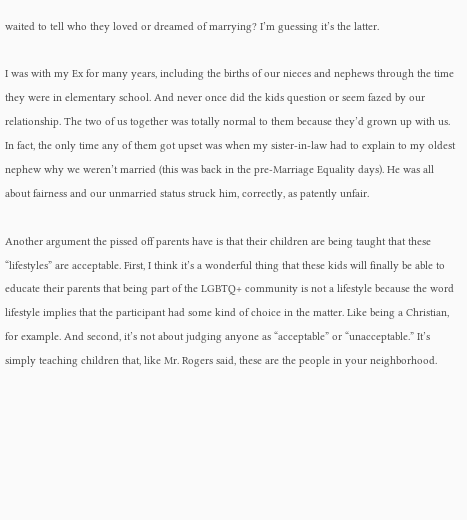waited to tell who they loved or dreamed of marrying? I’m guessing it’s the latter.

I was with my Ex for many years, including the births of our nieces and nephews through the time they were in elementary school. And never once did the kids question or seem fazed by our relationship. The two of us together was totally normal to them because they’d grown up with us. In fact, the only time any of them got upset was when my sister-in-law had to explain to my oldest nephew why we weren’t married (this was back in the pre-Marriage Equality days). He was all about fairness and our unmarried status struck him, correctly, as patently unfair.

Another argument the pissed off parents have is that their children are being taught that these “lifestyles” are acceptable. First, I think it’s a wonderful thing that these kids will finally be able to educate their parents that being part of the LGBTQ+ community is not a lifestyle because the word lifestyle implies that the participant had some kind of choice in the matter. Like being a Christian, for example. And second, it’s not about judging anyone as “acceptable” or “unacceptable.” It’s simply teaching children that, like Mr. Rogers said, these are the people in your neighborhood.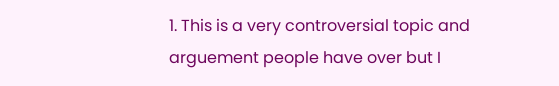1. This is a very controversial topic and arguement people have over but I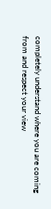completely understand where you are coming from and respect your view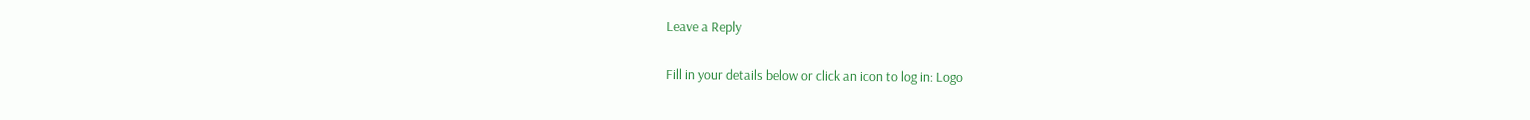Leave a Reply

Fill in your details below or click an icon to log in: Logo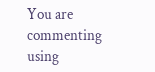You are commenting using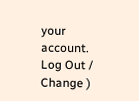your account. Log Out /  Change )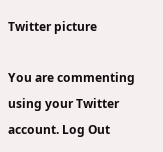Twitter picture

You are commenting using your Twitter account. Log Out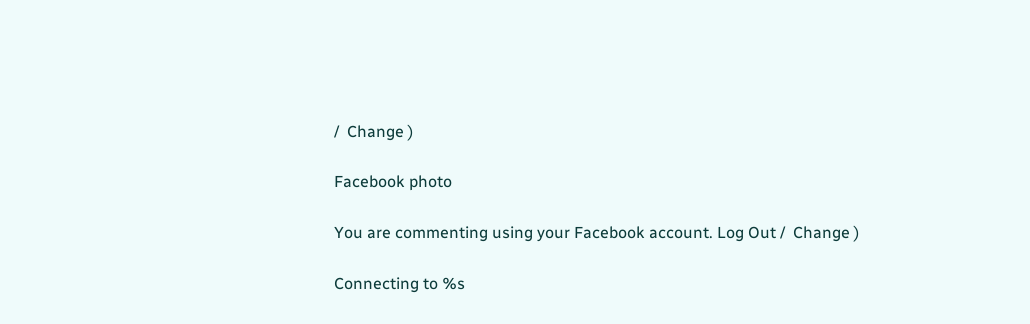/  Change )

Facebook photo

You are commenting using your Facebook account. Log Out /  Change )

Connecting to %s